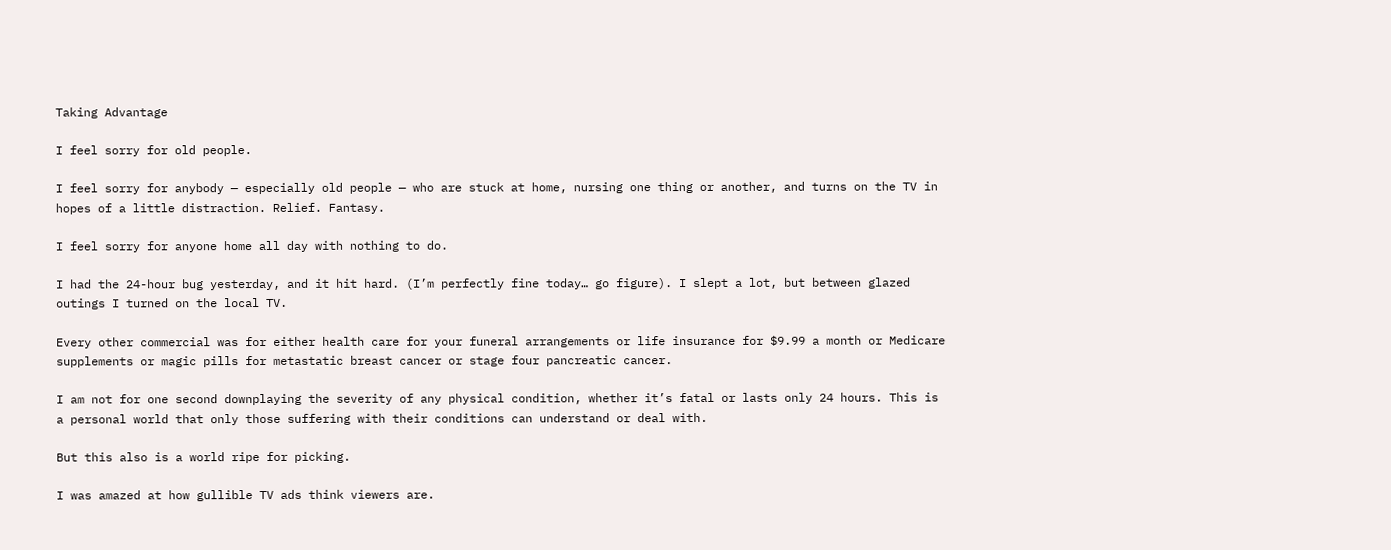Taking Advantage

I feel sorry for old people.

I feel sorry for anybody — especially old people — who are stuck at home, nursing one thing or another, and turns on the TV in hopes of a little distraction. Relief. Fantasy.

I feel sorry for anyone home all day with nothing to do.

I had the 24-hour bug yesterday, and it hit hard. (I’m perfectly fine today… go figure). I slept a lot, but between glazed outings I turned on the local TV.

Every other commercial was for either health care for your funeral arrangements or life insurance for $9.99 a month or Medicare supplements or magic pills for metastatic breast cancer or stage four pancreatic cancer.

I am not for one second downplaying the severity of any physical condition, whether it’s fatal or lasts only 24 hours. This is a personal world that only those suffering with their conditions can understand or deal with.

But this also is a world ripe for picking.

I was amazed at how gullible TV ads think viewers are.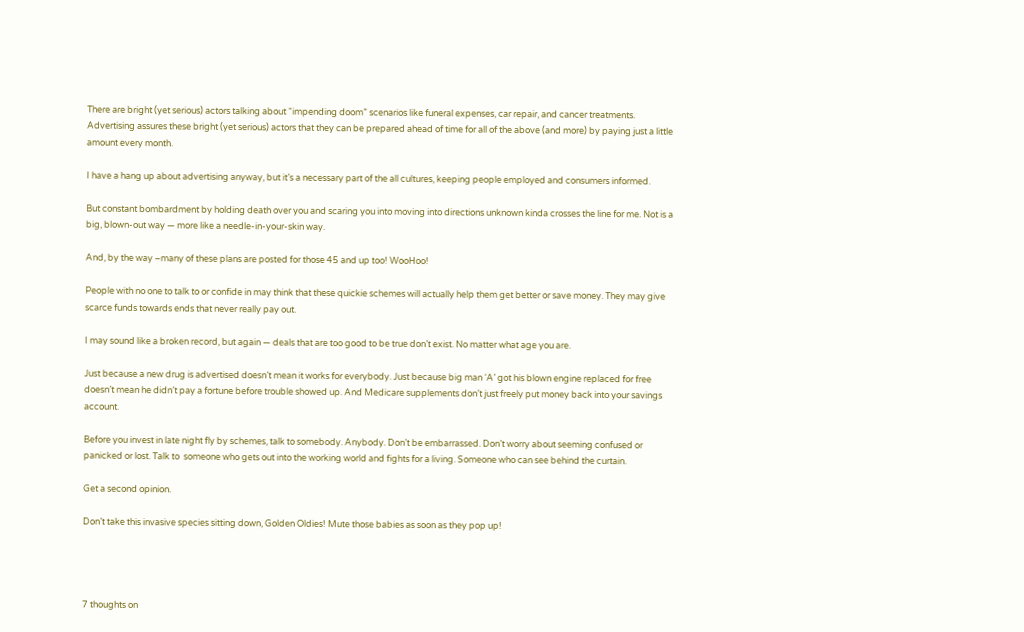There are bright (yet serious) actors talking about “impending doom” scenarios like funeral expenses, car repair, and cancer treatments. Advertising assures these bright (yet serious) actors that they can be prepared ahead of time for all of the above (and more) by paying just a little amount every month.

I have a hang up about advertising anyway, but it’s a necessary part of the all cultures, keeping people employed and consumers informed.

But constant bombardment by holding death over you and scaring you into moving into directions unknown kinda crosses the line for me. Not is a big, blown-out way — more like a needle-in-your-skin way.

And, by the way –many of these plans are posted for those 45 and up too! WooHoo!

People with no one to talk to or confide in may think that these quickie schemes will actually help them get better or save money. They may give scarce funds towards ends that never really pay out.

I may sound like a broken record, but again — deals that are too good to be true don’t exist. No matter what age you are.

Just because a new drug is advertised doesn’t mean it works for everybody. Just because big man ‘A’ got his blown engine replaced for free doesn’t mean he didn’t pay a fortune before trouble showed up. And Medicare supplements don’t just freely put money back into your savings account.

Before you invest in late night fly by schemes, talk to somebody. Anybody. Don’t be embarrassed. Don’t worry about seeming confused or panicked or lost. Talk to  someone who gets out into the working world and fights for a living. Someone who can see behind the curtain.

Get a second opinion.

Don’t take this invasive species sitting down, Golden Oldies! Mute those babies as soon as they pop up!




7 thoughts on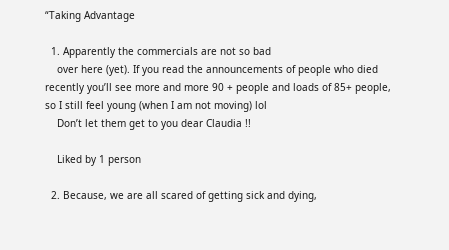“Taking Advantage

  1. Apparently the commercials are not so bad
    over here (yet). If you read the announcements of people who died recently you’ll see more and more 90 + people and loads of 85+ people, so I still feel young (when I am not moving) lol
    Don’t let them get to you dear Claudia !!

    Liked by 1 person

  2. Because, we are all scared of getting sick and dying,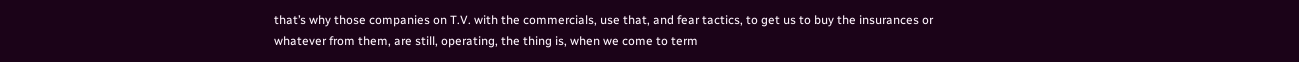that’s why those companies on T.V. with the commercials, use that, and fear tactics, to get us to buy the insurances or whatever from them, are still, operating, the thing is, when we come to term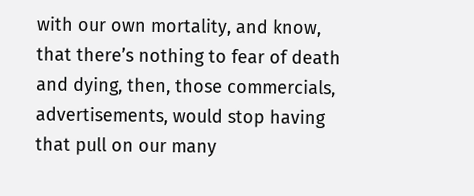with our own mortality, and know, that there’s nothing to fear of death and dying, then, those commercials, advertisements, would stop having that pull on our many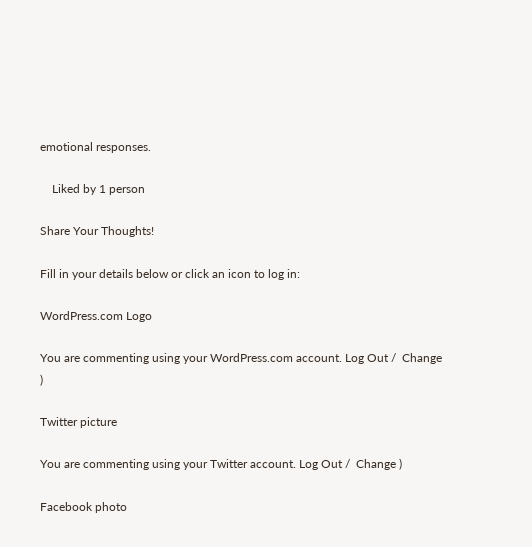emotional responses.

    Liked by 1 person

Share Your Thoughts!

Fill in your details below or click an icon to log in:

WordPress.com Logo

You are commenting using your WordPress.com account. Log Out /  Change )

Twitter picture

You are commenting using your Twitter account. Log Out /  Change )

Facebook photo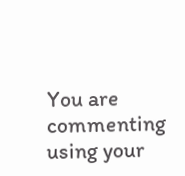You are commenting using your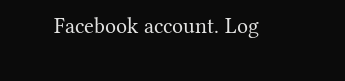Facebook account. Log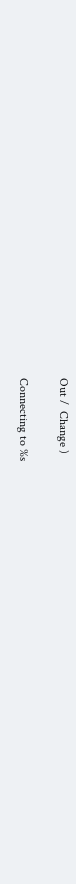Out /  Change )

Connecting to %s